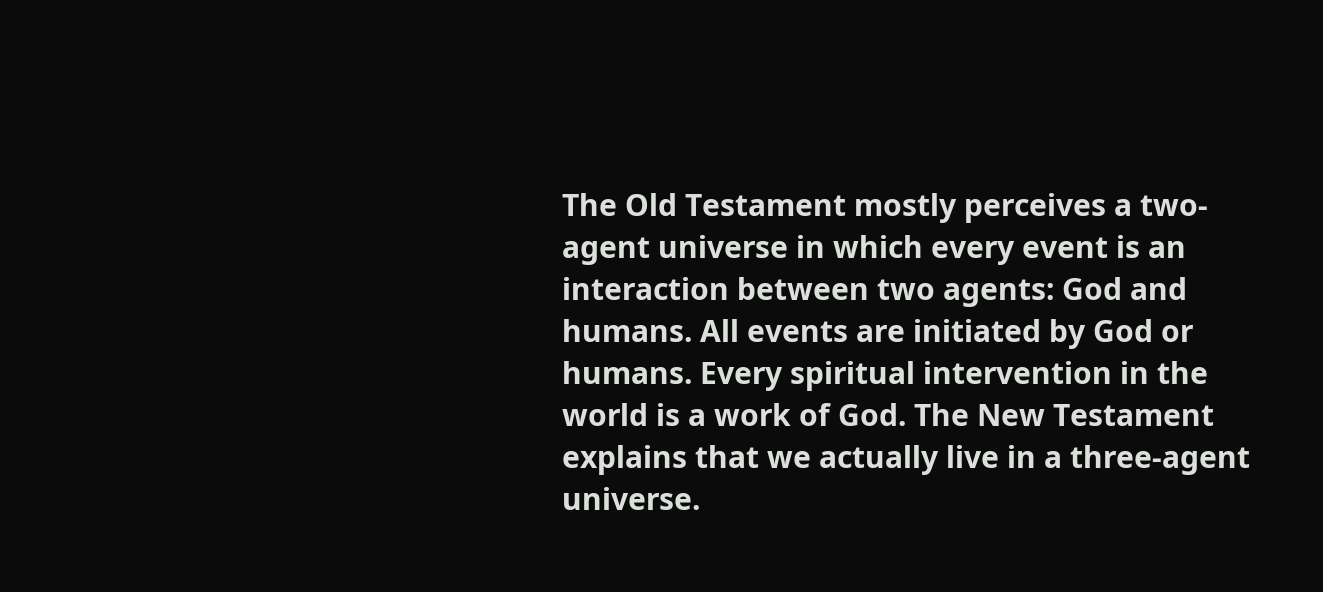The Old Testament mostly perceives a two-agent universe in which every event is an interaction between two agents: God and humans. All events are initiated by God or humans. Every spiritual intervention in the world is a work of God. The New Testament explains that we actually live in a three-agent universe.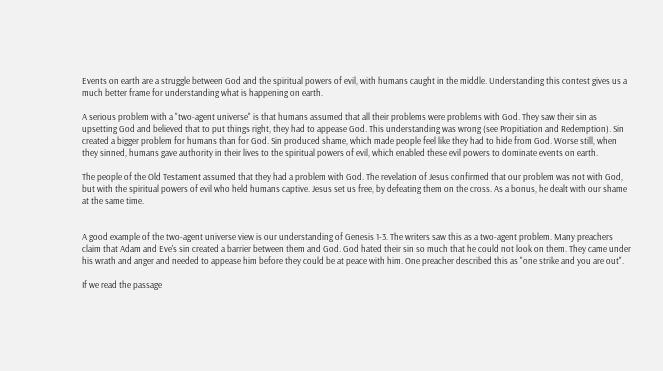Events on earth are a struggle between God and the spiritual powers of evil, with humans caught in the middle. Understanding this contest gives us a much better frame for understanding what is happening on earth.

A serious problem with a "two-agent universe" is that humans assumed that all their problems were problems with God. They saw their sin as upsetting God and believed that to put things right, they had to appease God. This understanding was wrong (see Propitiation and Redemption). Sin created a bigger problem for humans than for God. Sin produced shame, which made people feel like they had to hide from God. Worse still, when they sinned, humans gave authority in their lives to the spiritual powers of evil, which enabled these evil powers to dominate events on earth.

The people of the Old Testament assumed that they had a problem with God. The revelation of Jesus confirmed that our problem was not with God, but with the spiritual powers of evil who held humans captive. Jesus set us free, by defeating them on the cross. As a bonus, he dealt with our shame at the same time.


A good example of the two-agent universe view is our understanding of Genesis 1-3. The writers saw this as a two-agent problem. Many preachers claim that Adam and Eve's sin created a barrier between them and God. God hated their sin so much that he could not look on them. They came under his wrath and anger and needed to appease him before they could be at peace with him. One preacher described this as "one strike and you are out".

If we read the passage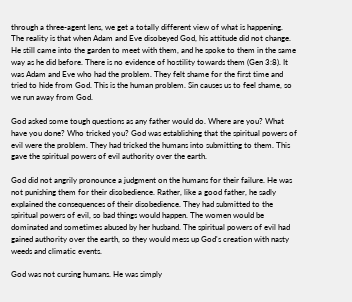through a three-agent lens, we get a totally different view of what is happening. The reality is that when Adam and Eve disobeyed God, his attitude did not change. He still came into the garden to meet with them, and he spoke to them in the same way as he did before. There is no evidence of hostility towards them (Gen 3:8). It was Adam and Eve who had the problem. They felt shame for the first time and tried to hide from God. This is the human problem. Sin causes us to feel shame, so we run away from God.

God asked some tough questions as any father would do. Where are you? What have you done? Who tricked you? God was establishing that the spiritual powers of evil were the problem. They had tricked the humans into submitting to them. This gave the spiritual powers of evil authority over the earth.

God did not angrily pronounce a judgment on the humans for their failure. He was not punishing them for their disobedience. Rather, like a good father, he sadly explained the consequences of their disobedience. They had submitted to the spiritual powers of evil, so bad things would happen. The women would be dominated and sometimes abused by her husband. The spiritual powers of evil had gained authority over the earth, so they would mess up God's creation with nasty weeds and climatic events.

God was not cursing humans. He was simply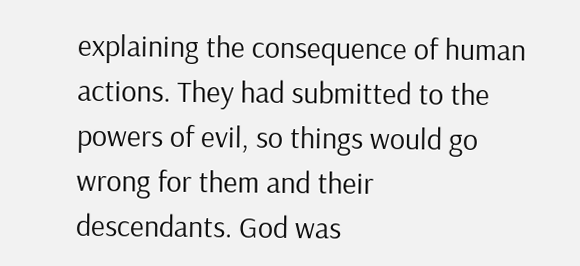explaining the consequence of human actions. They had submitted to the powers of evil, so things would go wrong for them and their descendants. God was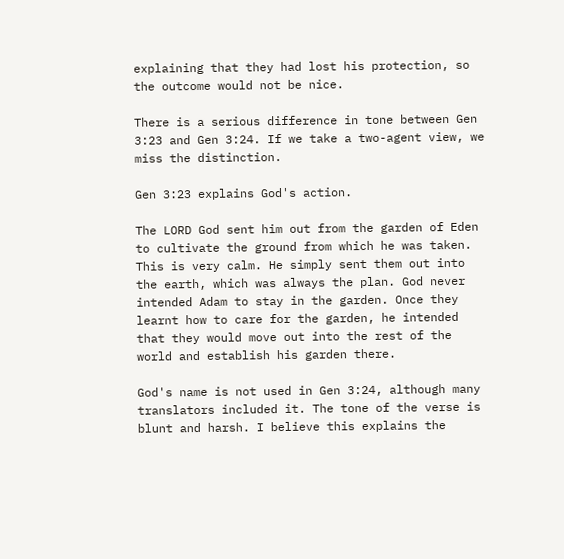explaining that they had lost his protection, so the outcome would not be nice.

There is a serious difference in tone between Gen 3:23 and Gen 3:24. If we take a two-agent view, we miss the distinction.

Gen 3:23 explains God's action.

The LORD God sent him out from the garden of Eden to cultivate the ground from which he was taken.
This is very calm. He simply sent them out into the earth, which was always the plan. God never intended Adam to stay in the garden. Once they learnt how to care for the garden, he intended that they would move out into the rest of the world and establish his garden there.

God's name is not used in Gen 3:24, although many translators included it. The tone of the verse is blunt and harsh. I believe this explains the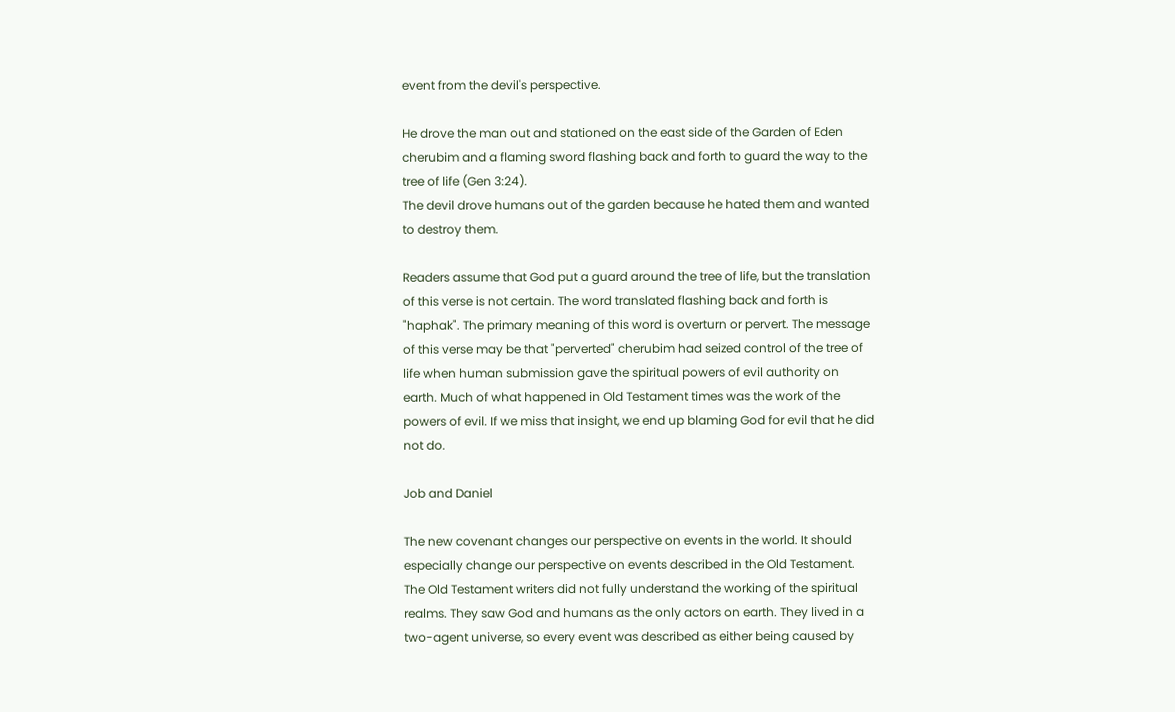event from the devil's perspective.

He drove the man out and stationed on the east side of the Garden of Eden cherubim and a flaming sword flashing back and forth to guard the way to the tree of life (Gen 3:24).
The devil drove humans out of the garden because he hated them and wanted to destroy them.

Readers assume that God put a guard around the tree of life, but the translation of this verse is not certain. The word translated flashing back and forth is "haphak". The primary meaning of this word is overturn or pervert. The message of this verse may be that "perverted" cherubim had seized control of the tree of life when human submission gave the spiritual powers of evil authority on earth. Much of what happened in Old Testament times was the work of the powers of evil. If we miss that insight, we end up blaming God for evil that he did not do.

Job and Daniel

The new covenant changes our perspective on events in the world. It should especially change our perspective on events described in the Old Testament. The Old Testament writers did not fully understand the working of the spiritual realms. They saw God and humans as the only actors on earth. They lived in a two-agent universe, so every event was described as either being caused by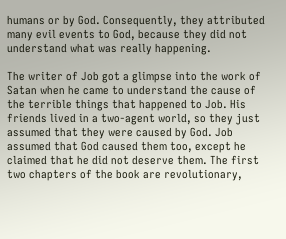humans or by God. Consequently, they attributed many evil events to God, because they did not understand what was really happening.

The writer of Job got a glimpse into the work of Satan when he came to understand the cause of the terrible things that happened to Job. His friends lived in a two-agent world, so they just assumed that they were caused by God. Job assumed that God caused them too, except he claimed that he did not deserve them. The first two chapters of the book are revolutionary,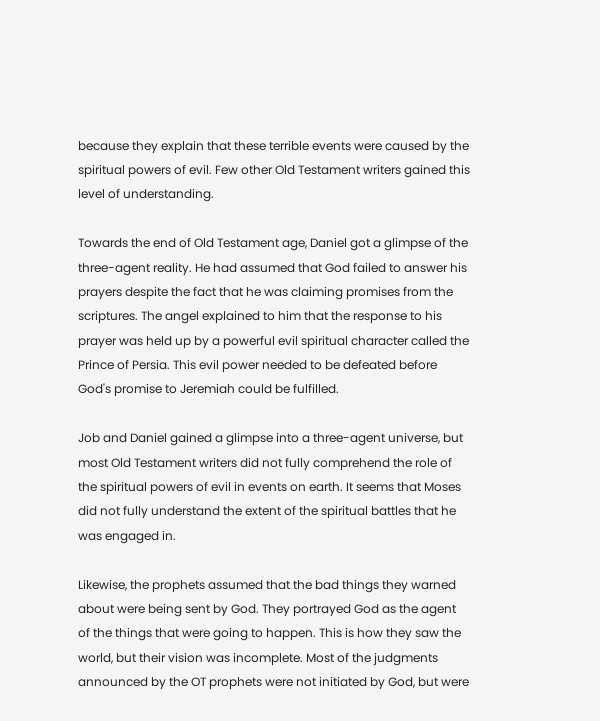because they explain that these terrible events were caused by the spiritual powers of evil. Few other Old Testament writers gained this level of understanding.

Towards the end of Old Testament age, Daniel got a glimpse of the three-agent reality. He had assumed that God failed to answer his prayers despite the fact that he was claiming promises from the scriptures. The angel explained to him that the response to his prayer was held up by a powerful evil spiritual character called the Prince of Persia. This evil power needed to be defeated before God's promise to Jeremiah could be fulfilled.

Job and Daniel gained a glimpse into a three-agent universe, but most Old Testament writers did not fully comprehend the role of the spiritual powers of evil in events on earth. It seems that Moses did not fully understand the extent of the spiritual battles that he was engaged in.

Likewise, the prophets assumed that the bad things they warned about were being sent by God. They portrayed God as the agent of the things that were going to happen. This is how they saw the world, but their vision was incomplete. Most of the judgments announced by the OT prophets were not initiated by God, but were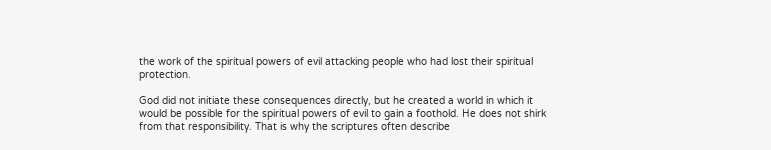the work of the spiritual powers of evil attacking people who had lost their spiritual protection.

God did not initiate these consequences directly, but he created a world in which it would be possible for the spiritual powers of evil to gain a foothold. He does not shirk from that responsibility. That is why the scriptures often describe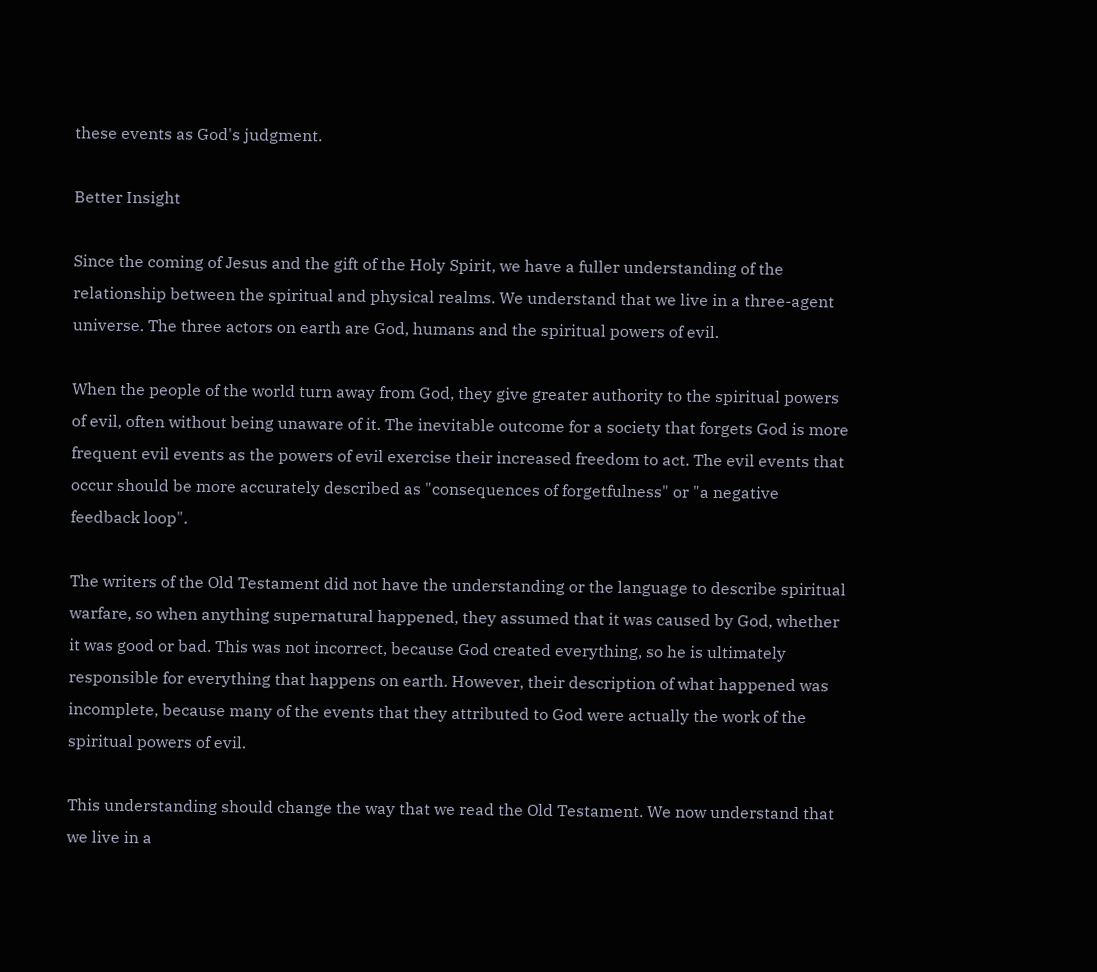these events as God's judgment.

Better Insight

Since the coming of Jesus and the gift of the Holy Spirit, we have a fuller understanding of the relationship between the spiritual and physical realms. We understand that we live in a three-agent universe. The three actors on earth are God, humans and the spiritual powers of evil.

When the people of the world turn away from God, they give greater authority to the spiritual powers of evil, often without being unaware of it. The inevitable outcome for a society that forgets God is more frequent evil events as the powers of evil exercise their increased freedom to act. The evil events that occur should be more accurately described as "consequences of forgetfulness" or "a negative feedback loop".

The writers of the Old Testament did not have the understanding or the language to describe spiritual warfare, so when anything supernatural happened, they assumed that it was caused by God, whether it was good or bad. This was not incorrect, because God created everything, so he is ultimately responsible for everything that happens on earth. However, their description of what happened was incomplete, because many of the events that they attributed to God were actually the work of the spiritual powers of evil.

This understanding should change the way that we read the Old Testament. We now understand that we live in a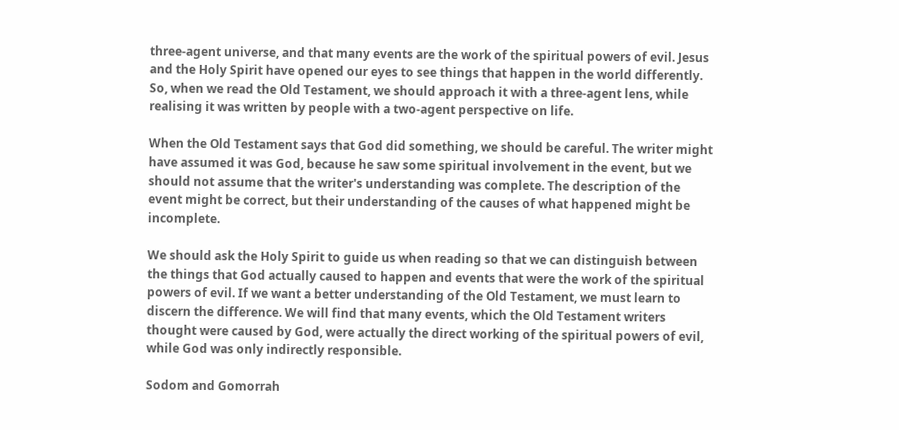three-agent universe, and that many events are the work of the spiritual powers of evil. Jesus and the Holy Spirit have opened our eyes to see things that happen in the world differently. So, when we read the Old Testament, we should approach it with a three-agent lens, while realising it was written by people with a two-agent perspective on life.

When the Old Testament says that God did something, we should be careful. The writer might have assumed it was God, because he saw some spiritual involvement in the event, but we should not assume that the writer's understanding was complete. The description of the event might be correct, but their understanding of the causes of what happened might be incomplete.

We should ask the Holy Spirit to guide us when reading so that we can distinguish between the things that God actually caused to happen and events that were the work of the spiritual powers of evil. If we want a better understanding of the Old Testament, we must learn to discern the difference. We will find that many events, which the Old Testament writers thought were caused by God, were actually the direct working of the spiritual powers of evil, while God was only indirectly responsible.

Sodom and Gomorrah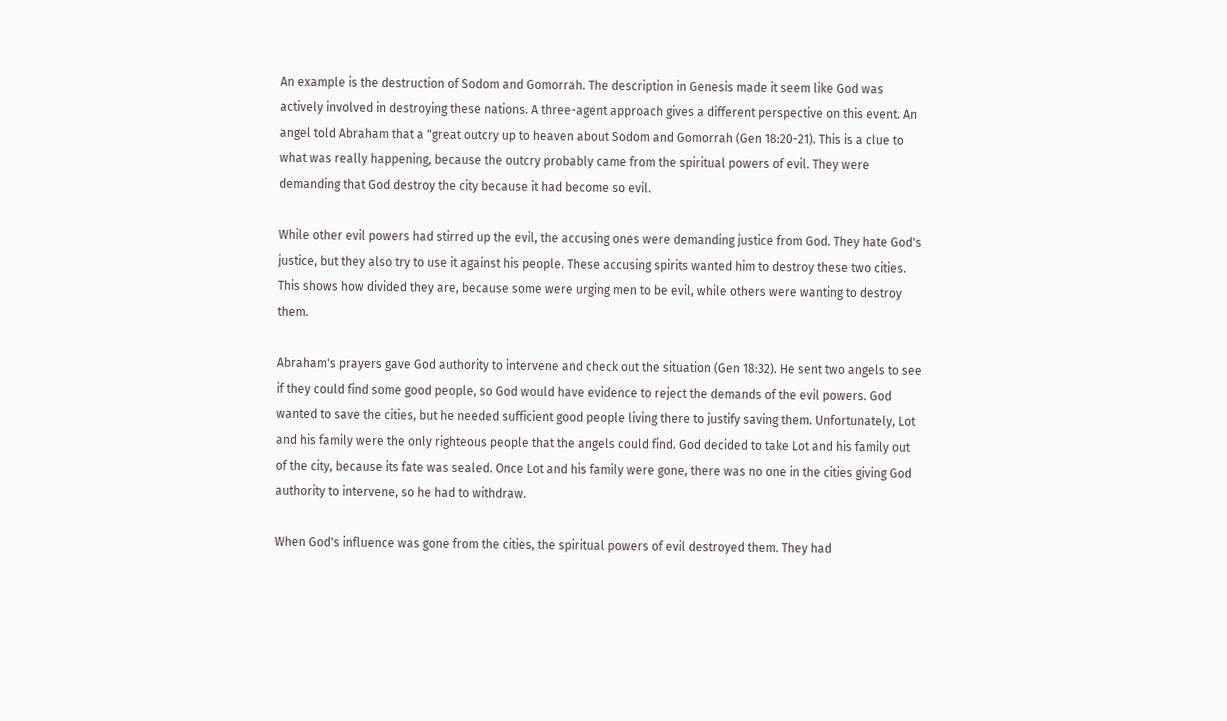An example is the destruction of Sodom and Gomorrah. The description in Genesis made it seem like God was actively involved in destroying these nations. A three-agent approach gives a different perspective on this event. An angel told Abraham that a "great outcry up to heaven about Sodom and Gomorrah (Gen 18:20-21). This is a clue to what was really happening, because the outcry probably came from the spiritual powers of evil. They were demanding that God destroy the city because it had become so evil.

While other evil powers had stirred up the evil, the accusing ones were demanding justice from God. They hate God's justice, but they also try to use it against his people. These accusing spirits wanted him to destroy these two cities. This shows how divided they are, because some were urging men to be evil, while others were wanting to destroy them.

Abraham's prayers gave God authority to intervene and check out the situation (Gen 18:32). He sent two angels to see if they could find some good people, so God would have evidence to reject the demands of the evil powers. God wanted to save the cities, but he needed sufficient good people living there to justify saving them. Unfortunately, Lot and his family were the only righteous people that the angels could find. God decided to take Lot and his family out of the city, because its fate was sealed. Once Lot and his family were gone, there was no one in the cities giving God authority to intervene, so he had to withdraw.

When God's influence was gone from the cities, the spiritual powers of evil destroyed them. They had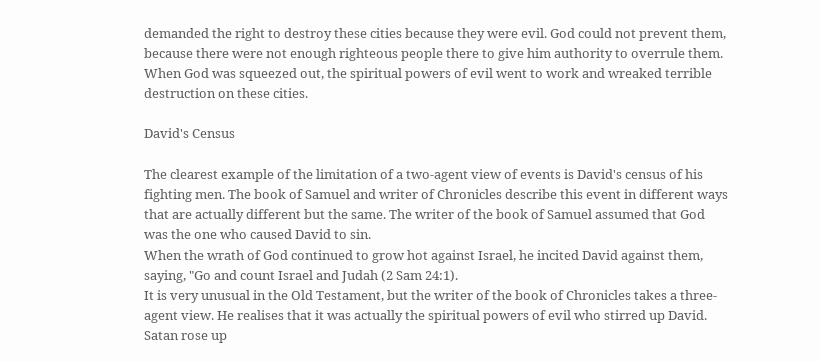demanded the right to destroy these cities because they were evil. God could not prevent them, because there were not enough righteous people there to give him authority to overrule them. When God was squeezed out, the spiritual powers of evil went to work and wreaked terrible destruction on these cities.

David's Census

The clearest example of the limitation of a two-agent view of events is David's census of his fighting men. The book of Samuel and writer of Chronicles describe this event in different ways that are actually different but the same. The writer of the book of Samuel assumed that God was the one who caused David to sin.
When the wrath of God continued to grow hot against Israel, he incited David against them, saying, "Go and count Israel and Judah (2 Sam 24:1).
It is very unusual in the Old Testament, but the writer of the book of Chronicles takes a three-agent view. He realises that it was actually the spiritual powers of evil who stirred up David.
Satan rose up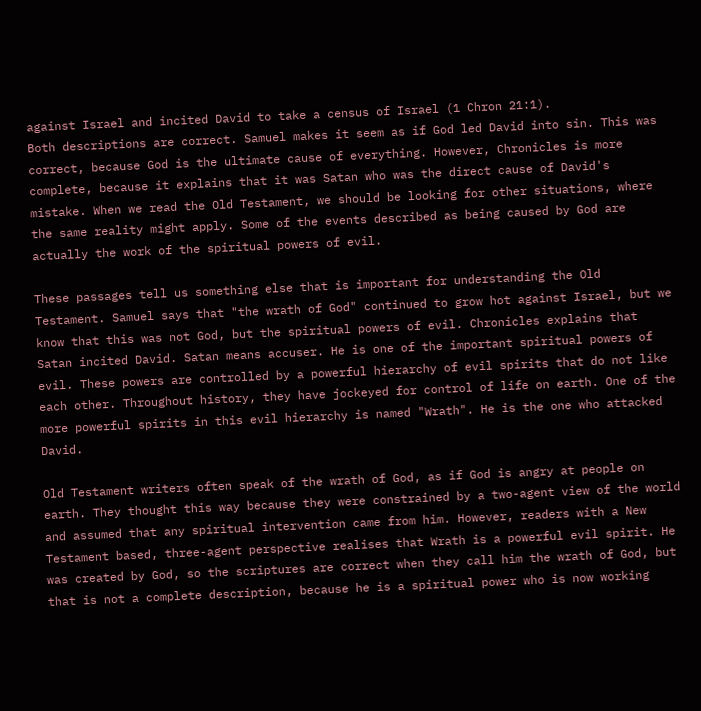against Israel and incited David to take a census of Israel (1 Chron 21:1).
Both descriptions are correct. Samuel makes it seem as if God led David into sin. This was correct, because God is the ultimate cause of everything. However, Chronicles is more complete, because it explains that it was Satan who was the direct cause of David's mistake. When we read the Old Testament, we should be looking for other situations, where the same reality might apply. Some of the events described as being caused by God are actually the work of the spiritual powers of evil.

These passages tell us something else that is important for understanding the Old Testament. Samuel says that "the wrath of God" continued to grow hot against Israel, but we know that this was not God, but the spiritual powers of evil. Chronicles explains that Satan incited David. Satan means accuser. He is one of the important spiritual powers of evil. These powers are controlled by a powerful hierarchy of evil spirits that do not like each other. Throughout history, they have jockeyed for control of life on earth. One of the more powerful spirits in this evil hierarchy is named "Wrath". He is the one who attacked David.

Old Testament writers often speak of the wrath of God, as if God is angry at people on earth. They thought this way because they were constrained by a two-agent view of the world and assumed that any spiritual intervention came from him. However, readers with a New Testament based, three-agent perspective realises that Wrath is a powerful evil spirit. He was created by God, so the scriptures are correct when they call him the wrath of God, but that is not a complete description, because he is a spiritual power who is now working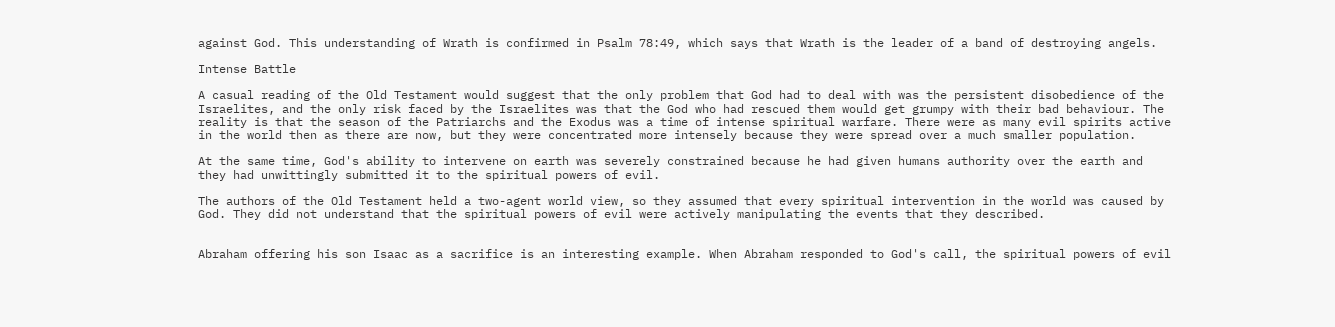against God. This understanding of Wrath is confirmed in Psalm 78:49, which says that Wrath is the leader of a band of destroying angels.

Intense Battle

A casual reading of the Old Testament would suggest that the only problem that God had to deal with was the persistent disobedience of the Israelites, and the only risk faced by the Israelites was that the God who had rescued them would get grumpy with their bad behaviour. The reality is that the season of the Patriarchs and the Exodus was a time of intense spiritual warfare. There were as many evil spirits active in the world then as there are now, but they were concentrated more intensely because they were spread over a much smaller population.

At the same time, God's ability to intervene on earth was severely constrained because he had given humans authority over the earth and they had unwittingly submitted it to the spiritual powers of evil.

The authors of the Old Testament held a two-agent world view, so they assumed that every spiritual intervention in the world was caused by God. They did not understand that the spiritual powers of evil were actively manipulating the events that they described.


Abraham offering his son Isaac as a sacrifice is an interesting example. When Abraham responded to God's call, the spiritual powers of evil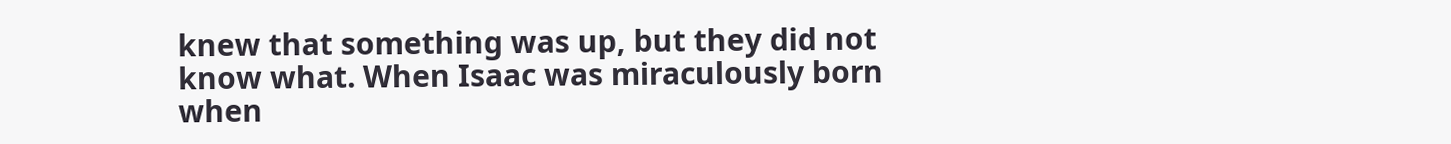knew that something was up, but they did not know what. When Isaac was miraculously born when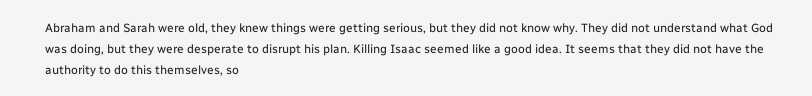Abraham and Sarah were old, they knew things were getting serious, but they did not know why. They did not understand what God was doing, but they were desperate to disrupt his plan. Killing Isaac seemed like a good idea. It seems that they did not have the authority to do this themselves, so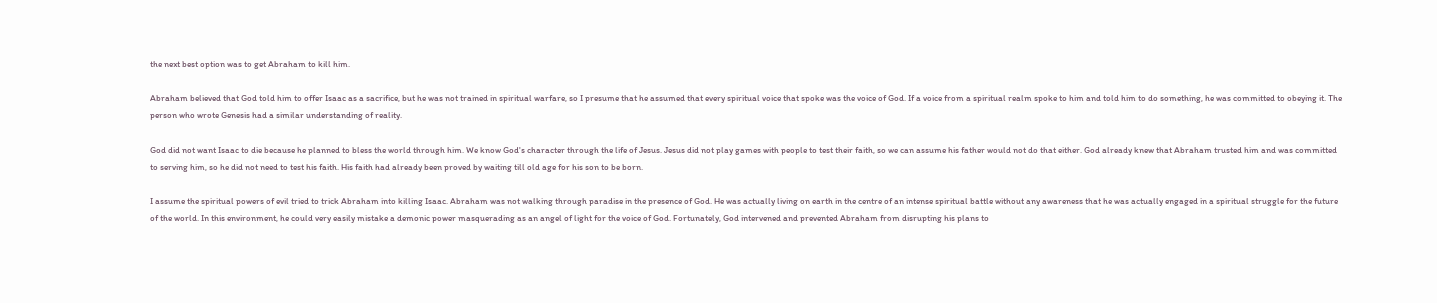the next best option was to get Abraham to kill him.

Abraham believed that God told him to offer Isaac as a sacrifice, but he was not trained in spiritual warfare, so I presume that he assumed that every spiritual voice that spoke was the voice of God. If a voice from a spiritual realm spoke to him and told him to do something, he was committed to obeying it. The person who wrote Genesis had a similar understanding of reality.

God did not want Isaac to die because he planned to bless the world through him. We know God's character through the life of Jesus. Jesus did not play games with people to test their faith, so we can assume his father would not do that either. God already knew that Abraham trusted him and was committed to serving him, so he did not need to test his faith. His faith had already been proved by waiting till old age for his son to be born.

I assume the spiritual powers of evil tried to trick Abraham into killing Isaac. Abraham was not walking through paradise in the presence of God. He was actually living on earth in the centre of an intense spiritual battle without any awareness that he was actually engaged in a spiritual struggle for the future of the world. In this environment, he could very easily mistake a demonic power masquerading as an angel of light for the voice of God. Fortunately, God intervened and prevented Abraham from disrupting his plans to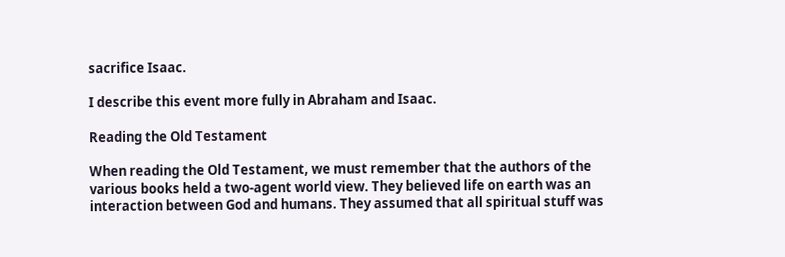sacrifice Isaac.

I describe this event more fully in Abraham and Isaac.

Reading the Old Testament

When reading the Old Testament, we must remember that the authors of the various books held a two-agent world view. They believed life on earth was an interaction between God and humans. They assumed that all spiritual stuff was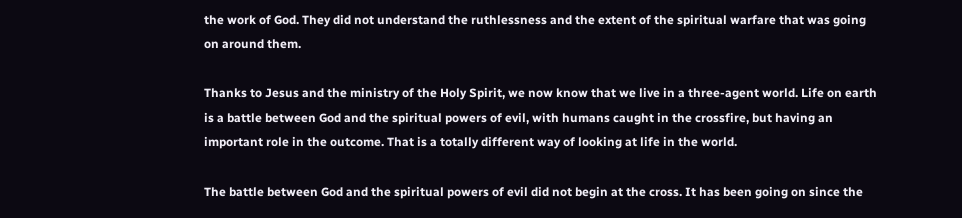the work of God. They did not understand the ruthlessness and the extent of the spiritual warfare that was going on around them.

Thanks to Jesus and the ministry of the Holy Spirit, we now know that we live in a three-agent world. Life on earth is a battle between God and the spiritual powers of evil, with humans caught in the crossfire, but having an important role in the outcome. That is a totally different way of looking at life in the world.

The battle between God and the spiritual powers of evil did not begin at the cross. It has been going on since the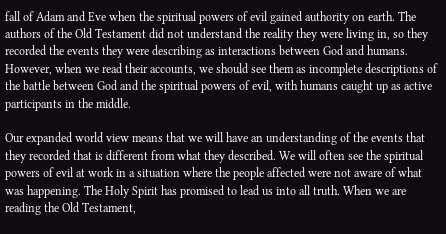fall of Adam and Eve when the spiritual powers of evil gained authority on earth. The authors of the Old Testament did not understand the reality they were living in, so they recorded the events they were describing as interactions between God and humans. However, when we read their accounts, we should see them as incomplete descriptions of the battle between God and the spiritual powers of evil, with humans caught up as active participants in the middle.

Our expanded world view means that we will have an understanding of the events that they recorded that is different from what they described. We will often see the spiritual powers of evil at work in a situation where the people affected were not aware of what was happening. The Holy Spirit has promised to lead us into all truth. When we are reading the Old Testament,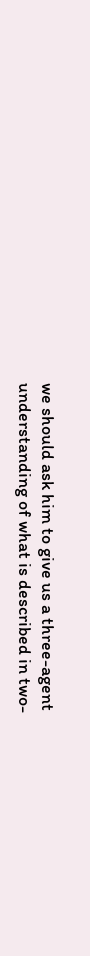we should ask him to give us a three-agent understanding of what is described in two-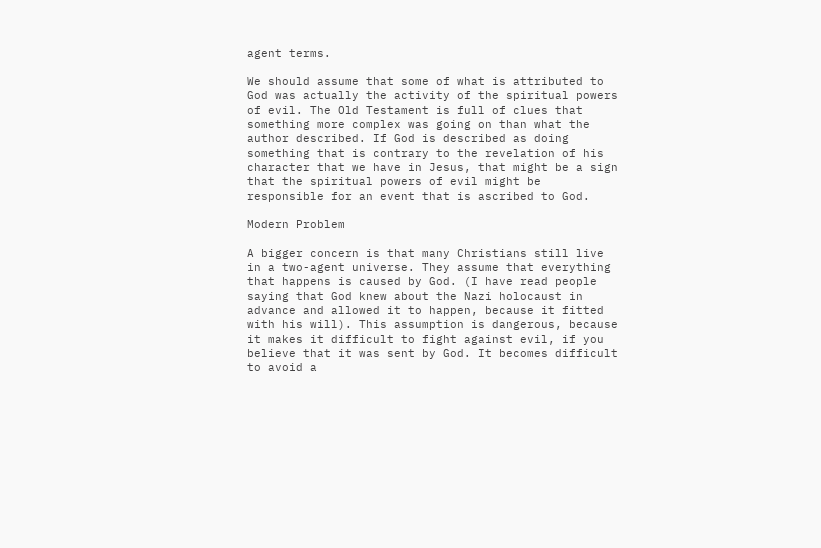agent terms.

We should assume that some of what is attributed to God was actually the activity of the spiritual powers of evil. The Old Testament is full of clues that something more complex was going on than what the author described. If God is described as doing something that is contrary to the revelation of his character that we have in Jesus, that might be a sign that the spiritual powers of evil might be responsible for an event that is ascribed to God.

Modern Problem

A bigger concern is that many Christians still live in a two-agent universe. They assume that everything that happens is caused by God. (I have read people saying that God knew about the Nazi holocaust in advance and allowed it to happen, because it fitted with his will). This assumption is dangerous, because it makes it difficult to fight against evil, if you believe that it was sent by God. It becomes difficult to avoid a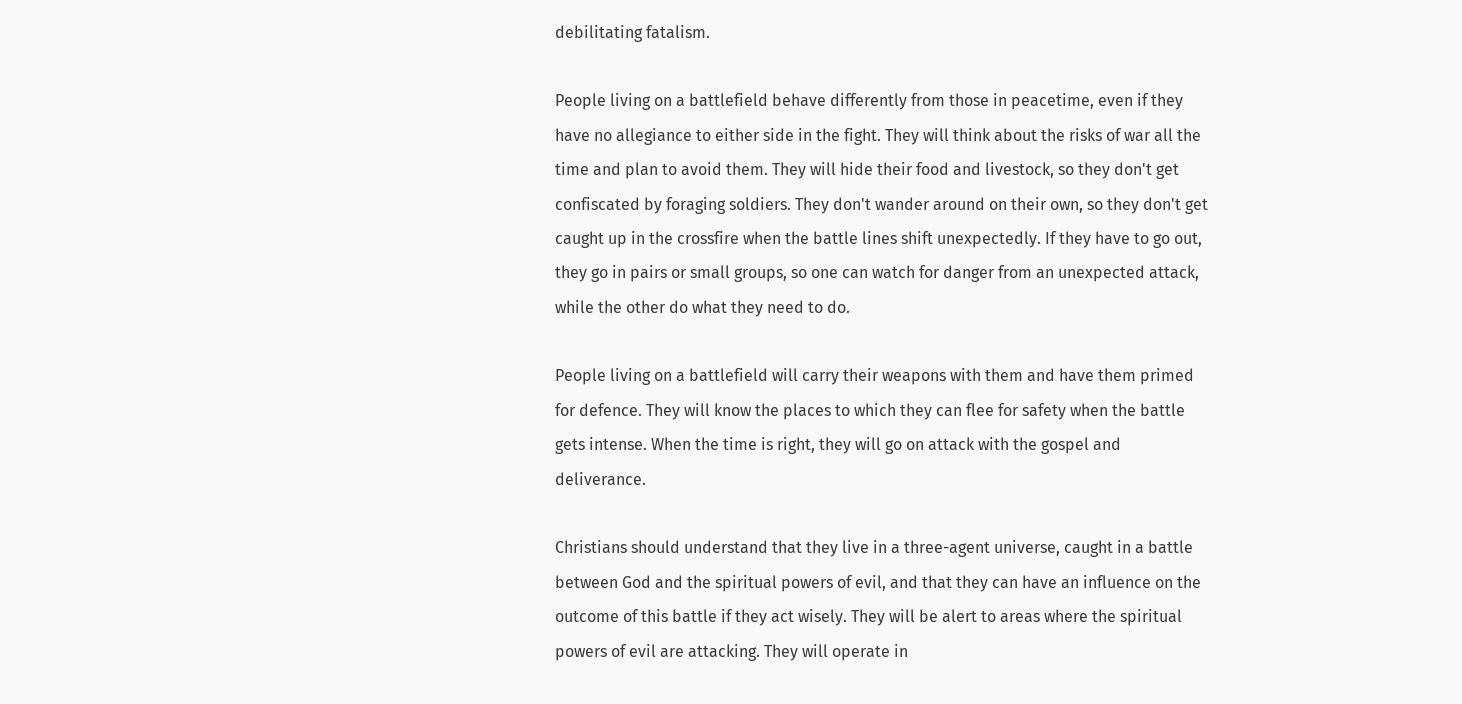debilitating fatalism.

People living on a battlefield behave differently from those in peacetime, even if they have no allegiance to either side in the fight. They will think about the risks of war all the time and plan to avoid them. They will hide their food and livestock, so they don't get confiscated by foraging soldiers. They don't wander around on their own, so they don't get caught up in the crossfire when the battle lines shift unexpectedly. If they have to go out, they go in pairs or small groups, so one can watch for danger from an unexpected attack, while the other do what they need to do.

People living on a battlefield will carry their weapons with them and have them primed for defence. They will know the places to which they can flee for safety when the battle gets intense. When the time is right, they will go on attack with the gospel and deliverance.

Christians should understand that they live in a three-agent universe, caught in a battle between God and the spiritual powers of evil, and that they can have an influence on the outcome of this battle if they act wisely. They will be alert to areas where the spiritual powers of evil are attacking. They will operate in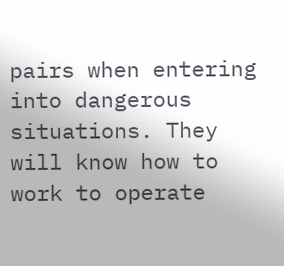pairs when entering into dangerous situations. They will know how to work to operate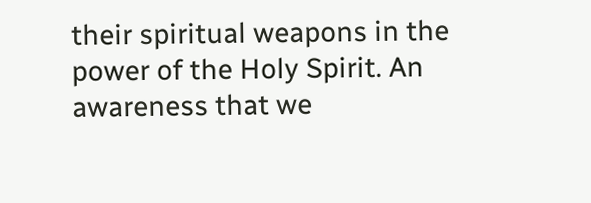their spiritual weapons in the power of the Holy Spirit. An awareness that we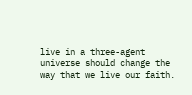live in a three-agent universe should change the way that we live our faith.